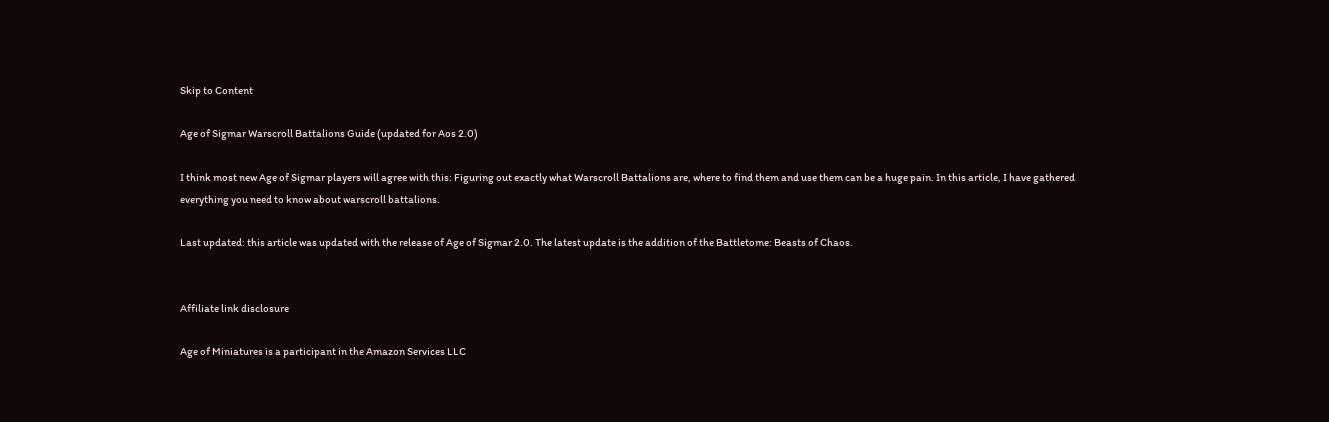Skip to Content

Age of Sigmar Warscroll Battalions Guide (updated for Aos 2.0)

I think most new Age of Sigmar players will agree with this: Figuring out exactly what Warscroll Battalions are, where to find them and use them can be a huge pain. In this article, I have gathered everything you need to know about warscroll battalions.

Last updated: this article was updated with the release of Age of Sigmar 2.0. The latest update is the addition of the Battletome: Beasts of Chaos.


Affiliate link disclosure

Age of Miniatures is a participant in the Amazon Services LLC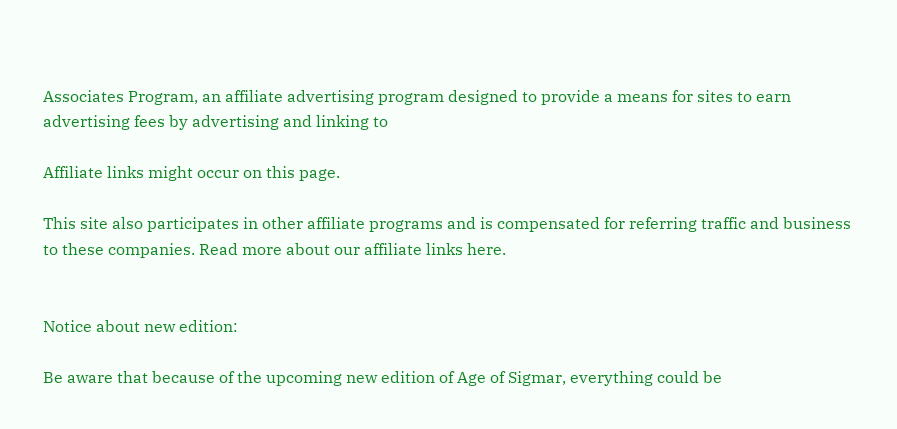Associates Program, an affiliate advertising program designed to provide a means for sites to earn advertising fees by advertising and linking to

Affiliate links might occur on this page.

This site also participates in other affiliate programs and is compensated for referring traffic and business to these companies. Read more about our affiliate links here.


Notice about new edition:

Be aware that because of the upcoming new edition of Age of Sigmar, everything could be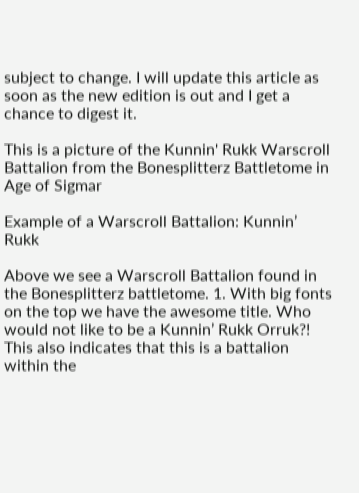subject to change. I will update this article as soon as the new edition is out and I get a chance to digest it.

This is a picture of the Kunnin' Rukk Warscroll Battalion from the Bonesplitterz Battletome in Age of Sigmar

Example of a Warscroll Battalion: Kunnin’ Rukk

Above we see a Warscroll Battalion found in the Bonesplitterz battletome. 1. With big fonts on the top we have the awesome title. Who would not like to be a Kunnin’ Rukk Orruk?! This also indicates that this is a battalion within the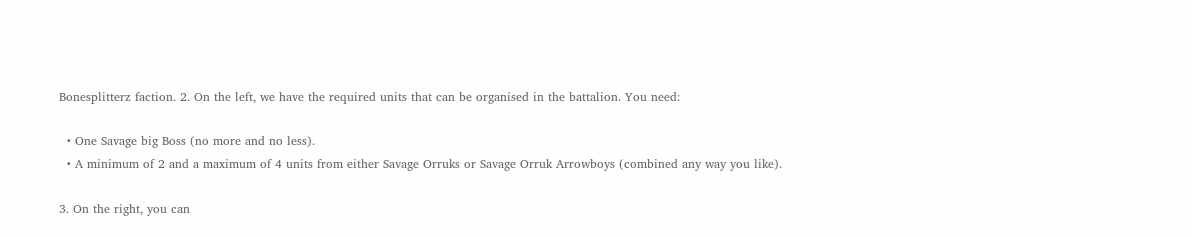Bonesplitterz faction. 2. On the left, we have the required units that can be organised in the battalion. You need:

  • One Savage big Boss (no more and no less).
  • A minimum of 2 and a maximum of 4 units from either Savage Orruks or Savage Orruk Arrowboys (combined any way you like).

3. On the right, you can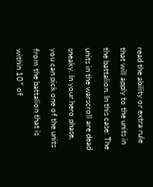read the ability or extra rule that will apply to the units in the battalion. In this case: The units in the warscroll are dead sneaky. In your hero phase, you can pick one of the units from the battalion that is within 10″ of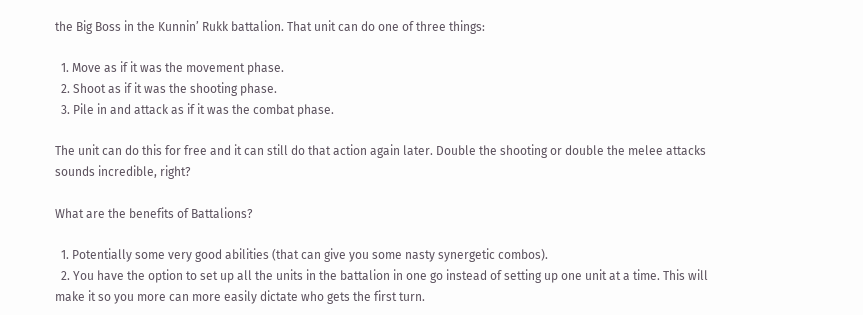the Big Boss in the Kunnin’ Rukk battalion. That unit can do one of three things:

  1. Move as if it was the movement phase.
  2. Shoot as if it was the shooting phase.
  3. Pile in and attack as if it was the combat phase.

The unit can do this for free and it can still do that action again later. Double the shooting or double the melee attacks sounds incredible, right?

What are the benefits of Battalions?

  1. Potentially some very good abilities (that can give you some nasty synergetic combos).
  2. You have the option to set up all the units in the battalion in one go instead of setting up one unit at a time. This will make it so you more can more easily dictate who gets the first turn.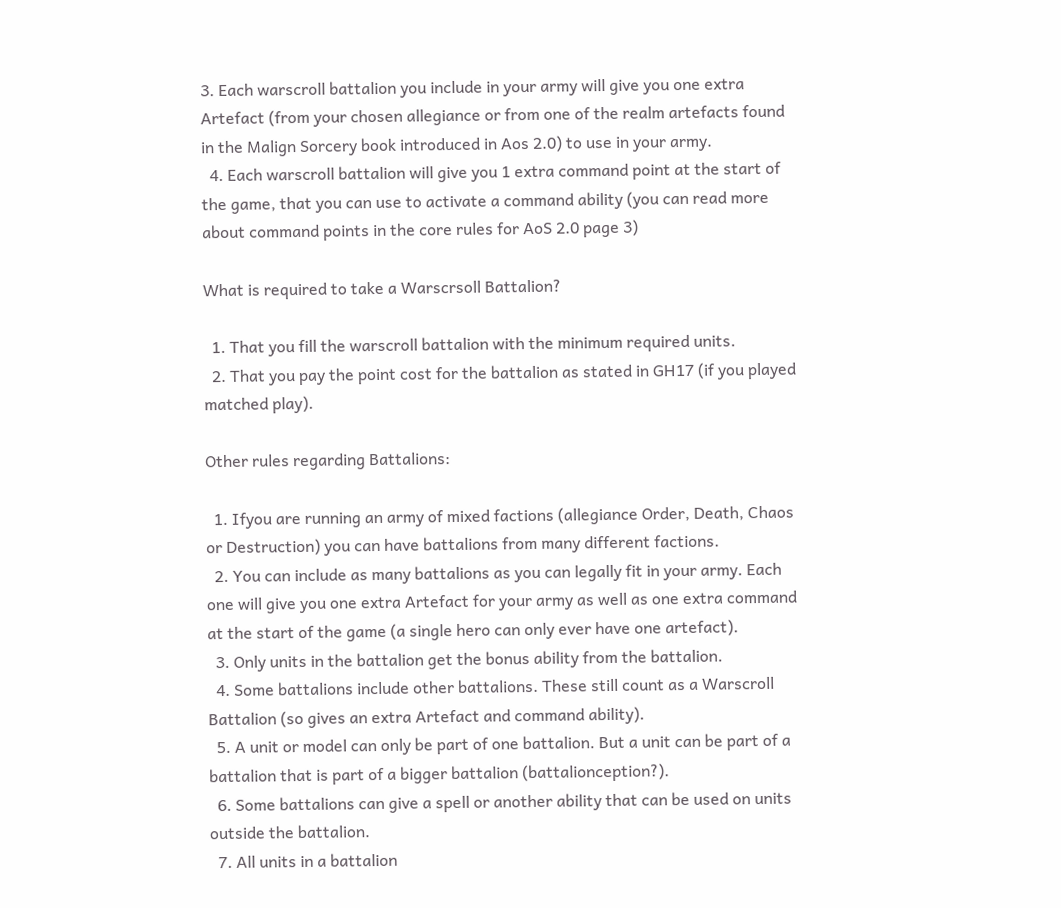3. Each warscroll battalion you include in your army will give you one extra Artefact (from your chosen allegiance or from one of the realm artefacts found in the Malign Sorcery book introduced in Aos 2.0) to use in your army.
  4. Each warscroll battalion will give you 1 extra command point at the start of the game, that you can use to activate a command ability (you can read more about command points in the core rules for AoS 2.0 page 3)

What is required to take a Warscrsoll Battalion?

  1. That you fill the warscroll battalion with the minimum required units.
  2. That you pay the point cost for the battalion as stated in GH17 (if you played matched play).

Other rules regarding Battalions:

  1. Ifyou are running an army of mixed factions (allegiance Order, Death, Chaos or Destruction) you can have battalions from many different factions.
  2. You can include as many battalions as you can legally fit in your army. Each one will give you one extra Artefact for your army as well as one extra command at the start of the game (a single hero can only ever have one artefact).
  3. Only units in the battalion get the bonus ability from the battalion.
  4. Some battalions include other battalions. These still count as a Warscroll Battalion (so gives an extra Artefact and command ability).
  5. A unit or model can only be part of one battalion. But a unit can be part of a battalion that is part of a bigger battalion (battalionception?).
  6. Some battalions can give a spell or another ability that can be used on units outside the battalion.
  7. All units in a battalion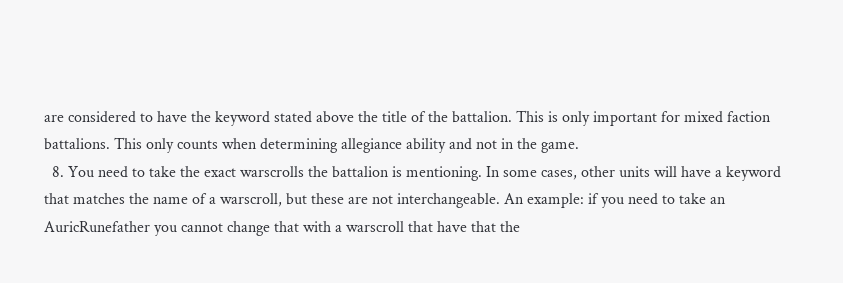are considered to have the keyword stated above the title of the battalion. This is only important for mixed faction battalions. This only counts when determining allegiance ability and not in the game.
  8. You need to take the exact warscrolls the battalion is mentioning. In some cases, other units will have a keyword that matches the name of a warscroll, but these are not interchangeable. An example: if you need to take an AuricRunefather you cannot change that with a warscroll that have that the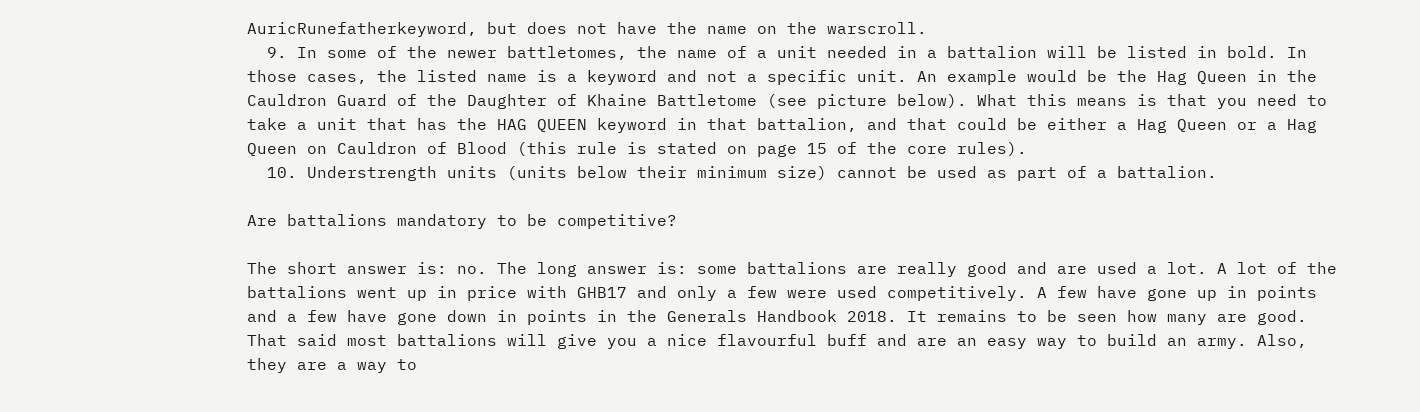AuricRunefatherkeyword, but does not have the name on the warscroll.
  9. In some of the newer battletomes, the name of a unit needed in a battalion will be listed in bold. In those cases, the listed name is a keyword and not a specific unit. An example would be the Hag Queen in the Cauldron Guard of the Daughter of Khaine Battletome (see picture below). What this means is that you need to take a unit that has the HAG QUEEN keyword in that battalion, and that could be either a Hag Queen or a Hag Queen on Cauldron of Blood (this rule is stated on page 15 of the core rules).
  10. Understrength units (units below their minimum size) cannot be used as part of a battalion.

Are battalions mandatory to be competitive?

The short answer is: no. The long answer is: some battalions are really good and are used a lot. A lot of the battalions went up in price with GHB17 and only a few were used competitively. A few have gone up in points and a few have gone down in points in the Generals Handbook 2018. It remains to be seen how many are good. That said most battalions will give you a nice flavourful buff and are an easy way to build an army. Also, they are a way to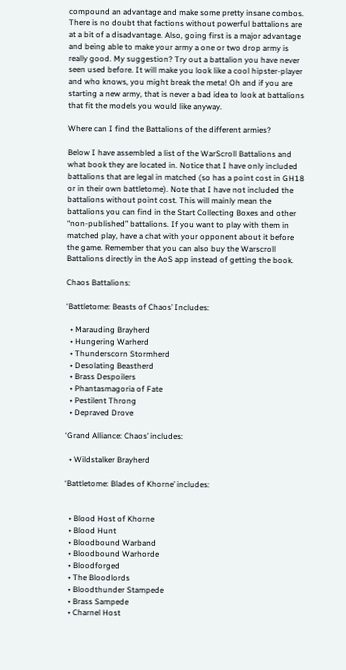compound an advantage and make some pretty insane combos. There is no doubt that factions without powerful battalions are at a bit of a disadvantage. Also, going first is a major advantage and being able to make your army a one or two drop army is really good. My suggestion? Try out a battalion you have never seen used before. It will make you look like a cool hipster-player and who knows, you might break the meta! Oh and if you are starting a new army, that is never a bad idea to look at battalions that fit the models you would like anyway.

Where can I find the Battalions of the different armies?

Below I have assembled a list of the WarScroll Battalions and what book they are located in. Notice that I have only included battalions that are legal in matched (so has a point cost in GH18 or in their own battletome). Note that I have not included the battalions without point cost. This will mainly mean the battalions you can find in the Start Collecting Boxes and other “non-published” battalions. If you want to play with them in matched play, have a chat with your opponent about it before the game. Remember that you can also buy the Warscroll Battalions directly in the AoS app instead of getting the book.

Chaos Battalions:

‘Battletome: Beasts of Chaos’ Includes:

  • Marauding Brayherd
  • Hungering Warherd
  • Thunderscorn Stormherd
  • Desolating Beastherd
  • Brass Despoilers
  • Phantasmagoria of Fate
  • Pestilent Throng
  • Depraved Drove

‘Grand Alliance: Chaos’ includes:

  • Wildstalker Brayherd

‘Battletome: Blades of Khorne’ includes:


  • Blood Host of Khorne
  • Blood Hunt
  • Bloodbound Warband
  • Bloodbound Warhorde
  • Bloodforged
  • The Bloodlords
  • Bloodthunder Stampede
  • Brass Sampede
  • Charnel Host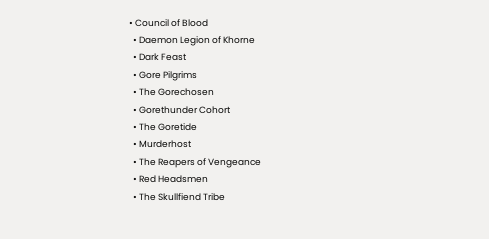• Council of Blood
  • Daemon Legion of Khorne
  • Dark Feast
  • Gore Pilgrims
  • The Gorechosen
  • Gorethunder Cohort
  • The Goretide
  • Murderhost
  • The Reapers of Vengeance
  • Red Headsmen
  • The Skullfiend Tribe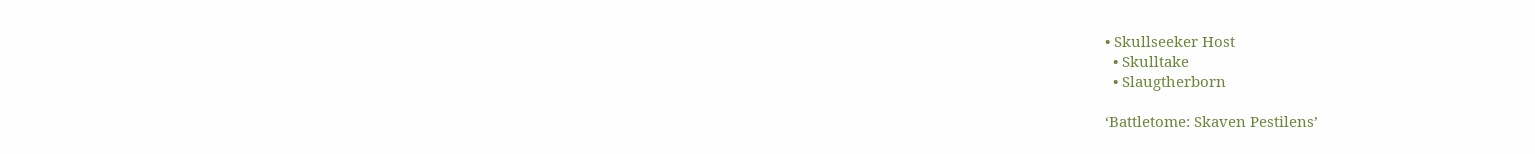• Skullseeker Host
  • Skulltake
  • Slaugtherborn

‘Battletome: Skaven Pestilens’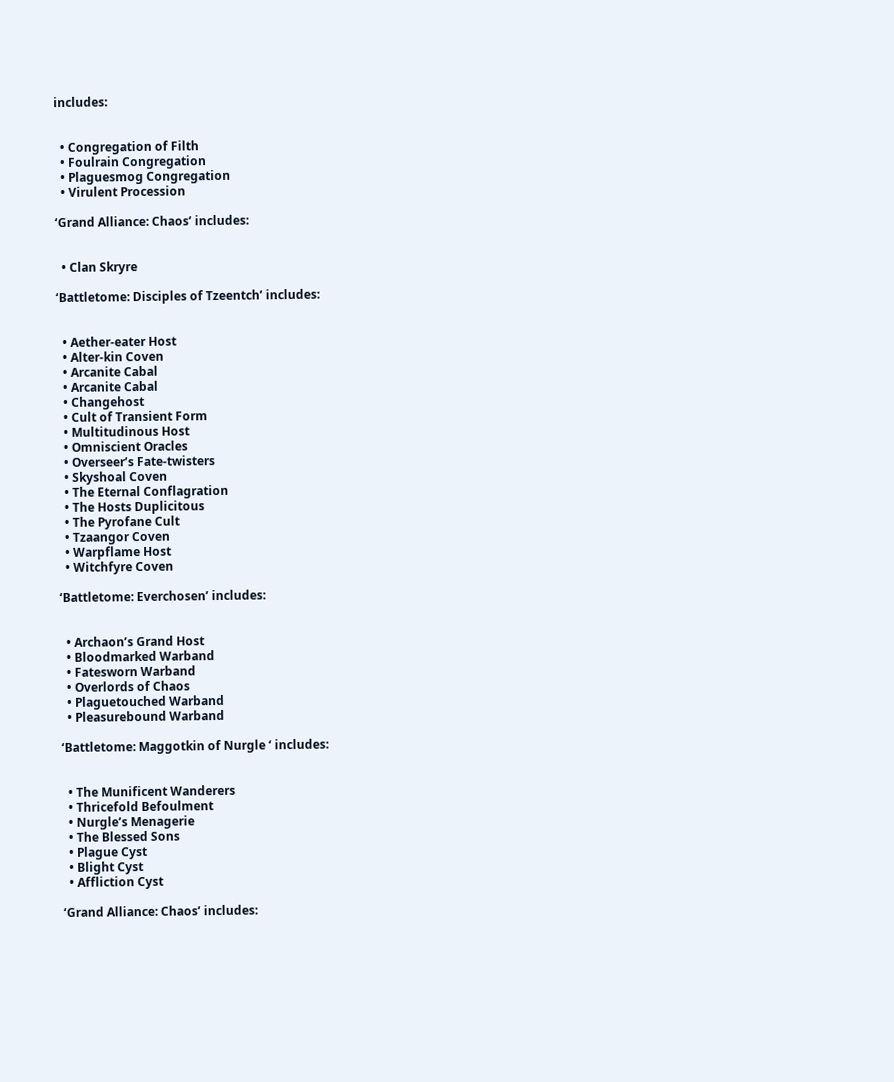includes:


  • Congregation of Filth
  • Foulrain Congregation
  • Plaguesmog Congregation
  • Virulent Procession

‘Grand Alliance: Chaos’ includes:


  • Clan Skryre

‘Battletome: Disciples of Tzeentch’ includes:


  • Aether-eater Host
  • Alter-kin Coven
  • Arcanite Cabal
  • Arcanite Cabal
  • Changehost
  • Cult of Transient Form
  • Multitudinous Host
  • Omniscient Oracles
  • Overseer’s Fate-twisters
  • Skyshoal Coven
  • The Eternal Conflagration
  • The Hosts Duplicitous
  • The Pyrofane Cult
  • Tzaangor Coven
  • Warpflame Host
  • Witchfyre Coven

‘Battletome: Everchosen’ includes:


  • Archaon’s Grand Host
  • Bloodmarked Warband
  • Fatesworn Warband
  • Overlords of Chaos
  • Plaguetouched Warband
  • Pleasurebound Warband

‘Battletome: Maggotkin of Nurgle ‘ includes:


  • The Munificent Wanderers
  • Thricefold Befoulment
  • Nurgle’s Menagerie
  • The Blessed Sons
  • Plague Cyst
  • Blight Cyst
  • Affliction Cyst

‘Grand Alliance: Chaos’ includes: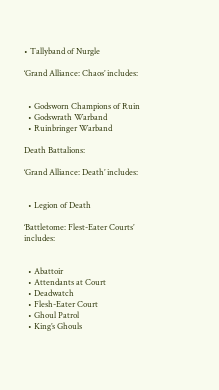• Tallyband of Nurgle

‘Grand Alliance: Chaos’ includes:


  • Godsworn Champions of Ruin
  • Godswrath Warband
  • Ruinbringer Warband

Death Battalions:

‘Grand Alliance: Death’ includes:


  • Legion of Death

‘Battletome: Flest-Eater Courts’ includes:


  • Abattoir
  • Attendants at Court
  • Deadwatch
  • Flesh-Eater Court
  • Ghoul Patrol
  • King’s Ghouls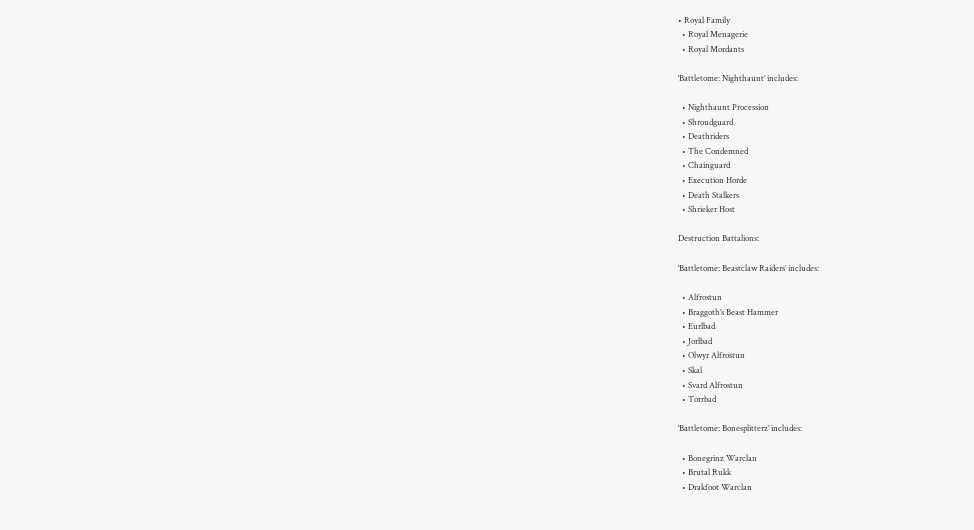• Royal Family
  • Royal Menagerie
  • Royal Mordants

‘Battletome: Nighthaunt’ includes:

  • Nighthaunt Procession
  • Shroudguard
  • Deathriders
  • The Condemned
  • Chainguard
  • Execution Horde
  • Death Stalkers
  • Shrieker Host

Destruction Battalions:

‘Battletome: Beastclaw Raiders’ includes:

  • Alfrostun
  • Braggoth’s Beast Hammer
  • Eurlbad
  • Jorlbad
  • Olwyr Alfrostun
  • Skal
  • Svard Alfrostun
  • Torrbad

‘Battletome: Bonesplitterz’ includes:

  • Bonegrinz Warclan
  • Brutal Rukk
  • Drakfoot Warclan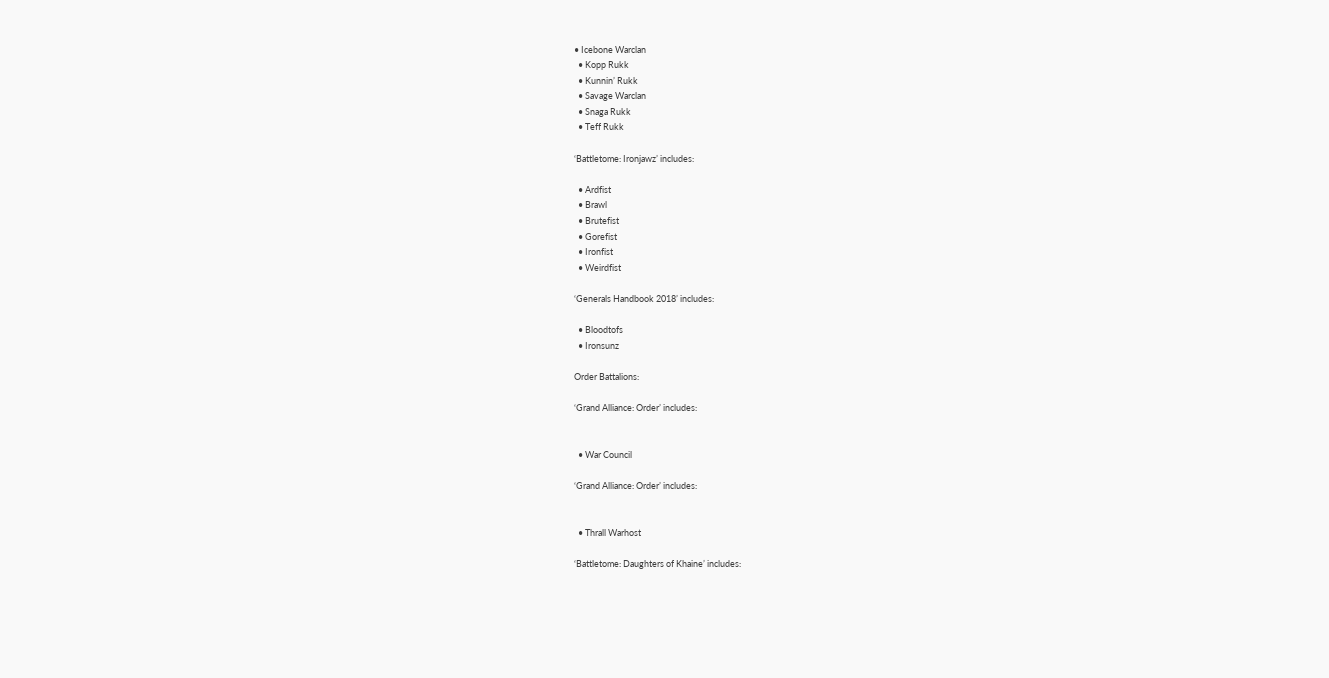• Icebone Warclan
  • Kopp Rukk
  • Kunnin’ Rukk
  • Savage Warclan
  • Snaga Rukk
  • Teff Rukk

‘Battletome: Ironjawz’ includes:

  • Ardfist
  • Brawl
  • Brutefist
  • Gorefist
  • Ironfist
  • Weirdfist

‘Generals Handbook 2018’ includes:

  • Bloodtofs
  • Ironsunz

Order Battalions:

‘Grand Alliance: Order’ includes:


  • War Council

‘Grand Alliance: Order’ includes:


  • Thrall Warhost

‘Battletome: Daughters of Khaine’ includes: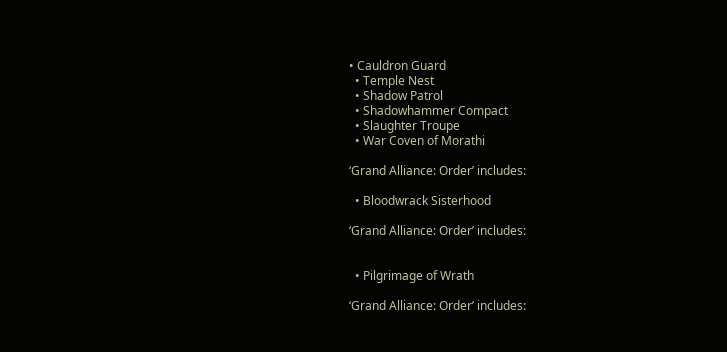• Cauldron Guard
  • Temple Nest
  • Shadow Patrol
  • Shadowhammer Compact
  • Slaughter Troupe
  • War Coven of Morathi

‘Grand Alliance: Order’ includes:

  • Bloodwrack Sisterhood

‘Grand Alliance: Order’ includes:


  • Pilgrimage of Wrath

‘Grand Alliance: Order’ includes: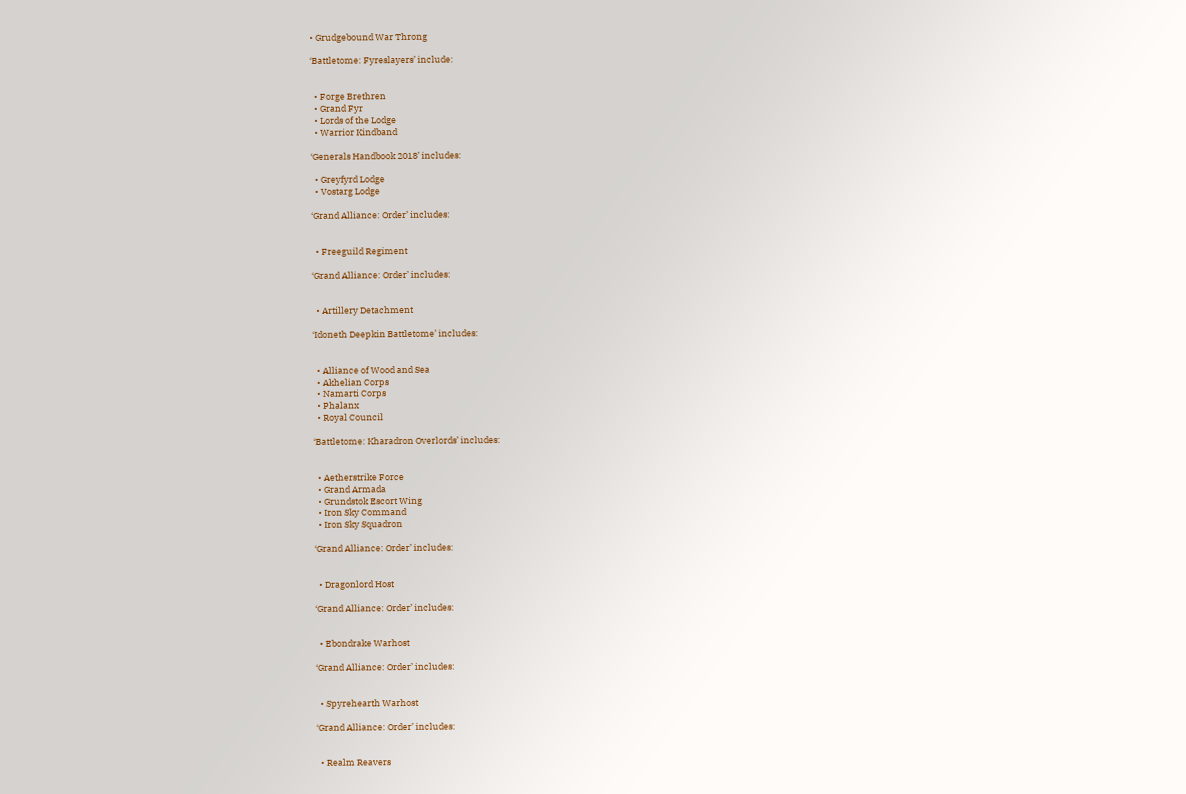• Grudgebound War Throng

‘Battletome: Fyreslayers’ include:


  • Forge Brethren
  • Grand Fyr
  • Lords of the Lodge
  • Warrior Kindband

‘Generals Handbook 2018’ includes:

  • Greyfyrd Lodge
  • Vostarg Lodge

‘Grand Alliance: Order’ includes:


  • Freeguild Regiment

‘Grand Alliance: Order’ includes:


  • Artillery Detachment

‘Idoneth Deepkin Battletome’ includes:


  • Alliance of Wood and Sea
  • Akhelian Corps
  • Namarti Corps
  • Phalanx
  • Royal Council

‘Battletome: Kharadron Overlords’ includes:


  • Aetherstrike Force
  • Grand Armada
  • Grundstok Escort Wing
  • Iron Sky Command
  • Iron Sky Squadron

‘Grand Alliance: Order’ includes:


  • Dragonlord Host

‘Grand Alliance: Order’ includes:


  • Ebondrake Warhost

‘Grand Alliance: Order’ includes:


  • Spyrehearth Warhost

‘Grand Alliance: Order’ includes:


  • Realm Reavers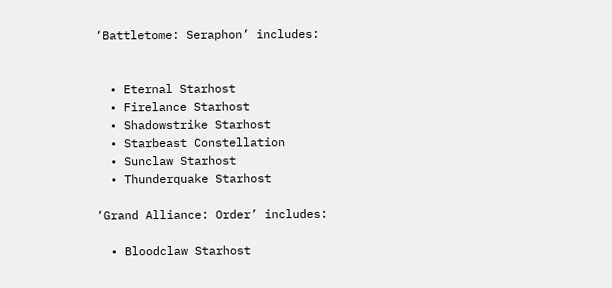‘Battletome: Seraphon’ includes:


  • Eternal Starhost
  • Firelance Starhost
  • Shadowstrike Starhost
  • Starbeast Constellation
  • Sunclaw Starhost
  • Thunderquake Starhost

‘Grand Alliance: Order’ includes:

  • Bloodclaw Starhost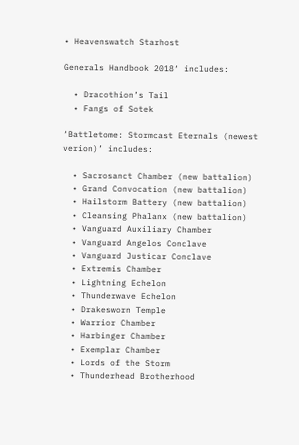• Heavenswatch Starhost

Generals Handbook 2018‘ includes:

  • Dracothion’s Tail
  • Fangs of Sotek

‘Battletome: Stormcast Eternals (newest verion)’ includes:

  • Sacrosanct Chamber (new battalion)
  • Grand Convocation (new battalion)
  • Hailstorm Battery (new battalion)
  • Cleansing Phalanx (new battalion)
  • Vanguard Auxiliary Chamber
  • Vanguard Angelos Conclave
  • Vanguard Justicar Conclave
  • Extremis Chamber
  • Lightning Echelon
  • Thunderwave Echelon
  • Drakesworn Temple
  • Warrior Chamber
  • Harbinger Chamber
  • Exemplar Chamber
  • Lords of the Storm
  • Thunderhead Brotherhood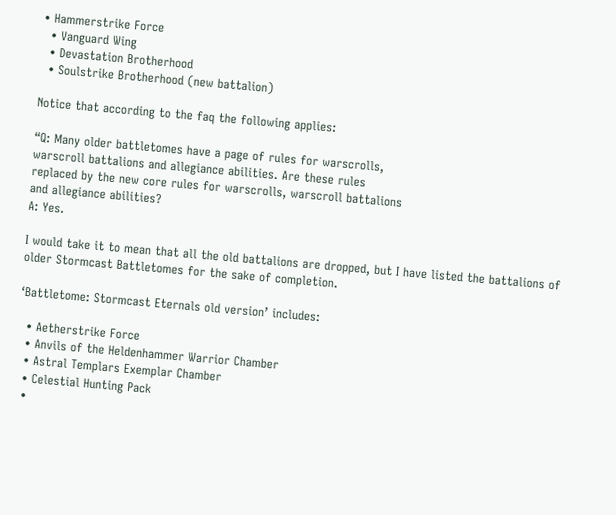• Hammerstrike Force
  • Vanguard Wing
  • Devastation Brotherhood
  • Soulstrike Brotherhood (new battalion)

Notice that according to the faq the following applies:

“Q: Many older battletomes have a page of rules for warscrolls,
warscroll battalions and allegiance abilities. Are these rules
replaced by the new core rules for warscrolls, warscroll battalions
and allegiance abilities?
A: Yes.

I would take it to mean that all the old battalions are dropped, but I have listed the battalions of older Stormcast Battletomes for the sake of completion.

‘Battletome: Stormcast Eternals old version’ includes:

  • Aetherstrike Force
  • Anvils of the Heldenhammer Warrior Chamber
  • Astral Templars Exemplar Chamber
  • Celestial Hunting Pack
  •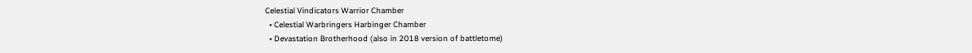Celestial Vindicators Warrior Chamber
  • Celestial Warbringers Harbinger Chamber
  • Devastation Brotherhood (also in 2018 version of battletome)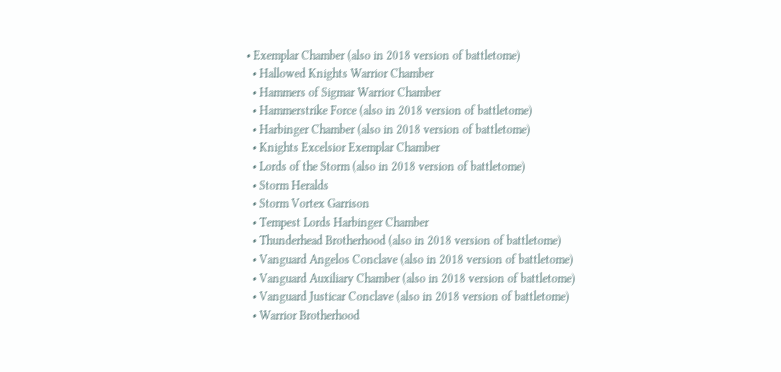• Exemplar Chamber (also in 2018 version of battletome)
  • Hallowed Knights Warrior Chamber
  • Hammers of Sigmar Warrior Chamber
  • Hammerstrike Force (also in 2018 version of battletome)
  • Harbinger Chamber (also in 2018 version of battletome)
  • Knights Excelsior Exemplar Chamber
  • Lords of the Storm (also in 2018 version of battletome)
  • Storm Heralds
  • Storm Vortex Garrison
  • Tempest Lords Harbinger Chamber
  • Thunderhead Brotherhood (also in 2018 version of battletome)
  • Vanguard Angelos Conclave (also in 2018 version of battletome)
  • Vanguard Auxiliary Chamber (also in 2018 version of battletome)
  • Vanguard Justicar Conclave (also in 2018 version of battletome)
  • Warrior Brotherhood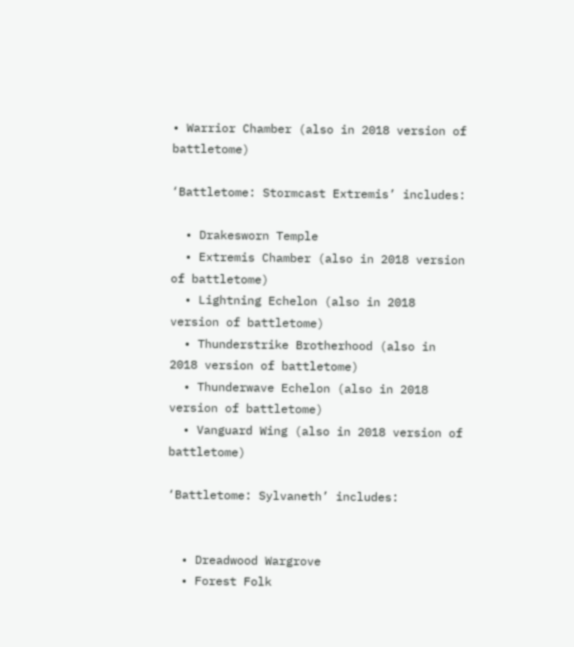• Warrior Chamber (also in 2018 version of battletome)

‘Battletome: Stormcast Extremis’ includes:

  • Drakesworn Temple
  • Extremis Chamber (also in 2018 version of battletome)
  • Lightning Echelon (also in 2018 version of battletome)
  • Thunderstrike Brotherhood (also in 2018 version of battletome)
  • Thunderwave Echelon (also in 2018 version of battletome)
  • Vanguard Wing (also in 2018 version of battletome)

‘Battletome: Sylvaneth’ includes:


  • Dreadwood Wargrove
  • Forest Folk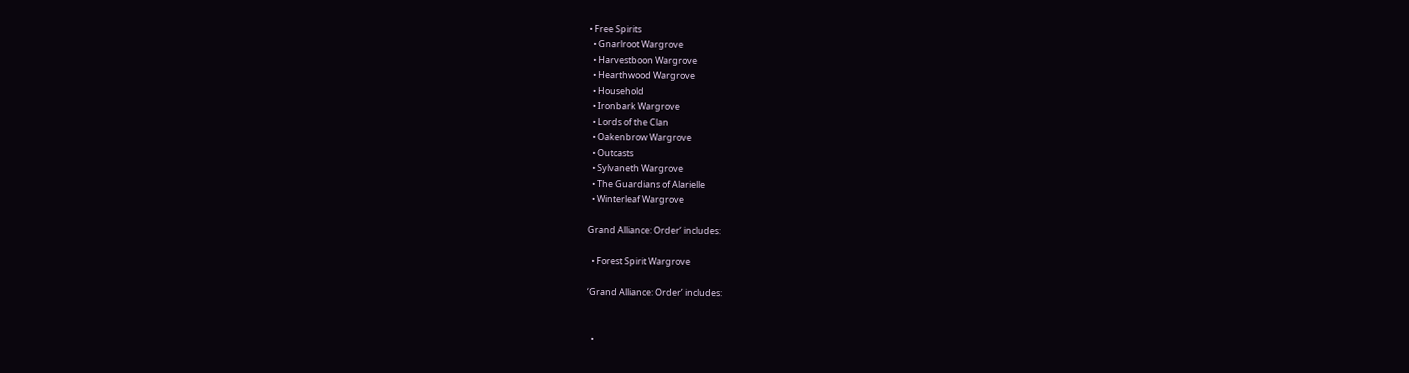• Free Spirits
  • Gnarlroot Wargrove
  • Harvestboon Wargrove
  • Hearthwood Wargrove
  • Household
  • Ironbark Wargrove
  • Lords of the Clan
  • Oakenbrow Wargrove
  • Outcasts
  • Sylvaneth Wargrove
  • The Guardians of Alarielle
  • Winterleaf Wargrove

Grand Alliance: Order‘ includes:

  • Forest Spirit Wargrove

‘Grand Alliance: Order’ includes:


  •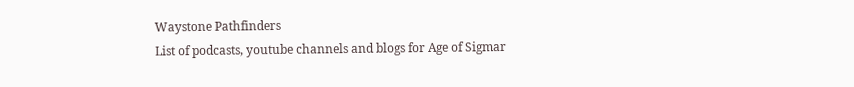Waystone Pathfinders
List of podcasts, youtube channels and blogs for Age of Sigmar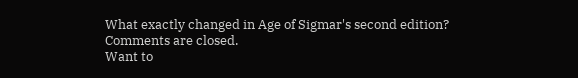What exactly changed in Age of Sigmar's second edition?
Comments are closed.
Want to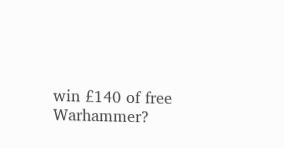win £140 of free Warhammer?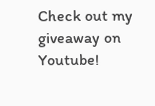Check out my giveaway on Youtube!